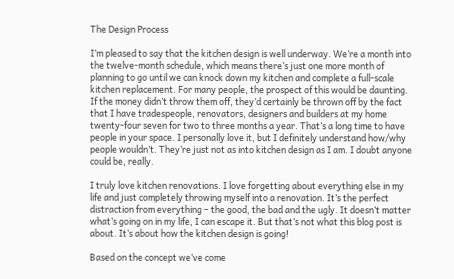The Design Process

I’m pleased to say that the kitchen design is well underway. We’re a month into the twelve-month schedule, which means there’s just one more month of planning to go until we can knock down my kitchen and complete a full-scale kitchen replacement. For many people, the prospect of this would be daunting. If the money didn’t throw them off, they’d certainly be thrown off by the fact that I have tradespeople, renovators, designers and builders at my home twenty-four seven for two to three months a year. That’s a long time to have people in your space. I personally love it, but I definitely understand how/why people wouldn’t. They’re just not as into kitchen design as I am. I doubt anyone could be, really.

I truly love kitchen renovations. I love forgetting about everything else in my life and just completely throwing myself into a renovation. It’s the perfect distraction from everything – the good, the bad and the ugly. It doesn’t matter what’s going on in my life, I can escape it. But that’s not what this blog post is about. It’s about how the kitchen design is going!

Based on the concept we’ve come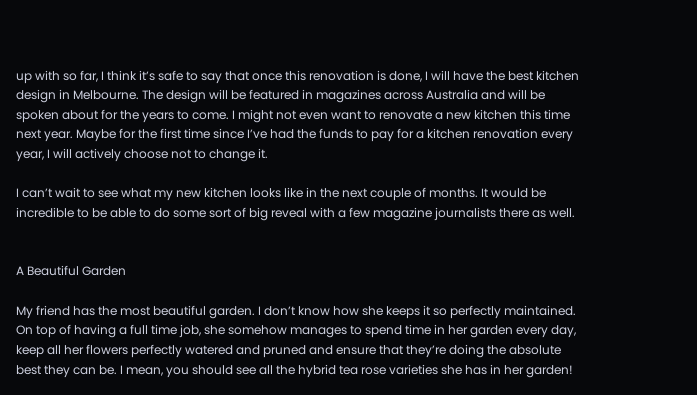up with so far, I think it’s safe to say that once this renovation is done, I will have the best kitchen design in Melbourne. The design will be featured in magazines across Australia and will be spoken about for the years to come. I might not even want to renovate a new kitchen this time next year. Maybe for the first time since I’ve had the funds to pay for a kitchen renovation every year, I will actively choose not to change it.

I can’t wait to see what my new kitchen looks like in the next couple of months. It would be incredible to be able to do some sort of big reveal with a few magazine journalists there as well.


A Beautiful Garden

My friend has the most beautiful garden. I don’t know how she keeps it so perfectly maintained. On top of having a full time job, she somehow manages to spend time in her garden every day, keep all her flowers perfectly watered and pruned and ensure that they’re doing the absolute best they can be. I mean, you should see all the hybrid tea rose varieties she has in her garden!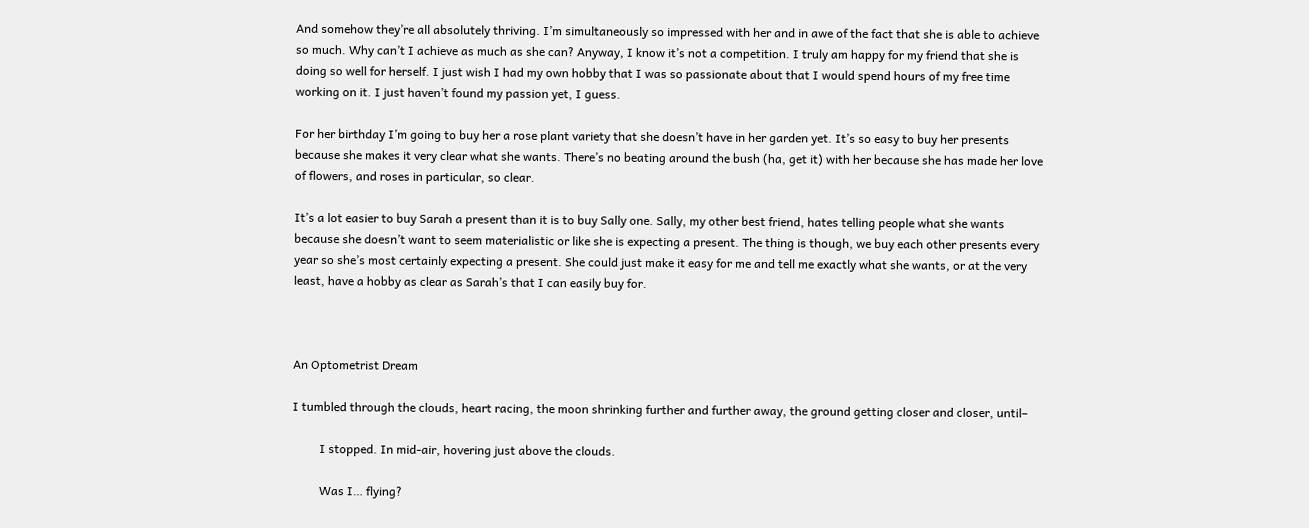And somehow they’re all absolutely thriving. I’m simultaneously so impressed with her and in awe of the fact that she is able to achieve so much. Why can’t I achieve as much as she can? Anyway, I know it’s not a competition. I truly am happy for my friend that she is doing so well for herself. I just wish I had my own hobby that I was so passionate about that I would spend hours of my free time working on it. I just haven’t found my passion yet, I guess.

For her birthday I’m going to buy her a rose plant variety that she doesn’t have in her garden yet. It’s so easy to buy her presents because she makes it very clear what she wants. There’s no beating around the bush (ha, get it) with her because she has made her love of flowers, and roses in particular, so clear.

It’s a lot easier to buy Sarah a present than it is to buy Sally one. Sally, my other best friend, hates telling people what she wants because she doesn’t want to seem materialistic or like she is expecting a present. The thing is though, we buy each other presents every year so she’s most certainly expecting a present. She could just make it easy for me and tell me exactly what she wants, or at the very least, have a hobby as clear as Sarah’s that I can easily buy for.



An Optometrist Dream

I tumbled through the clouds, heart racing, the moon shrinking further and further away, the ground getting closer and closer, until–

         I stopped. In mid-air, hovering just above the clouds.

         Was I… flying?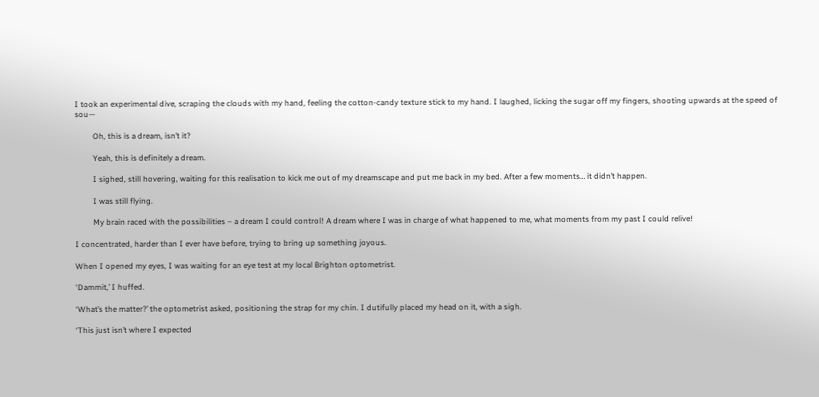I took an experimental dive, scraping the clouds with my hand, feeling the cotton-candy texture stick to my hand. I laughed, licking the sugar off my fingers, shooting upwards at the speed of sou—

         Oh, this is a dream, isn’t it?

         Yeah, this is definitely a dream.

         I sighed, still hovering, waiting for this realisation to kick me out of my dreamscape and put me back in my bed. After a few moments… it didn’t happen.

         I was still flying.

         My brain raced with the possibilities – a dream I could control! A dream where I was in charge of what happened to me, what moments from my past I could relive!

I concentrated, harder than I ever have before, trying to bring up something joyous.

When I opened my eyes, I was waiting for an eye test at my local Brighton optometrist.

‘Dammit,’ I huffed.

‘What’s the matter?’ the optometrist asked, positioning the strap for my chin. I dutifully placed my head on it, with a sigh.

‘This just isn’t where I expected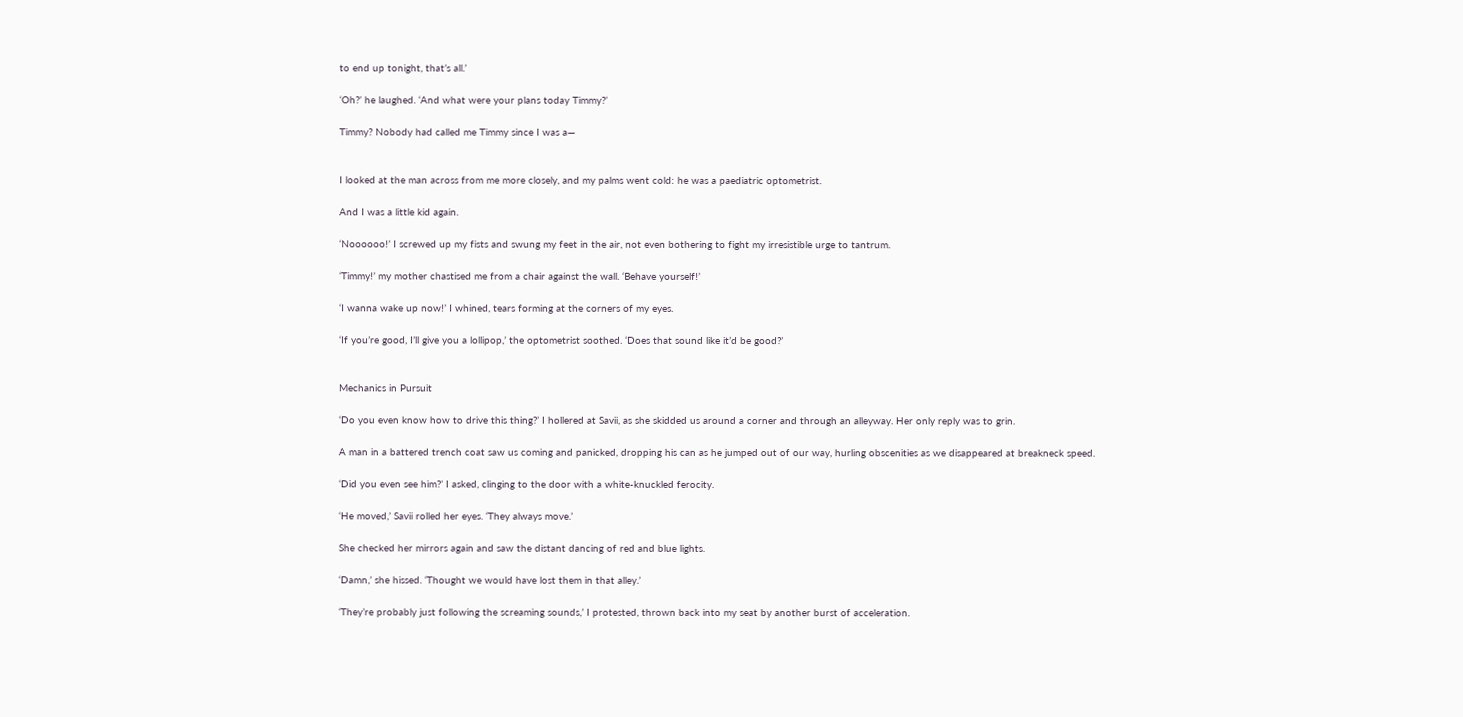to end up tonight, that’s all.’

‘Oh?’ he laughed. ‘And what were your plans today Timmy?’

Timmy? Nobody had called me Timmy since I was a—


I looked at the man across from me more closely, and my palms went cold: he was a paediatric optometrist.

And I was a little kid again.

‘Noooooo!’ I screwed up my fists and swung my feet in the air, not even bothering to fight my irresistible urge to tantrum.

‘Timmy!’ my mother chastised me from a chair against the wall. ‘Behave yourself!’

‘I wanna wake up now!’ I whined, tears forming at the corners of my eyes.

‘If you’re good, I’ll give you a lollipop,’ the optometrist soothed. ‘Does that sound like it’d be good?’


Mechanics in Pursuit

‘Do you even know how to drive this thing?’ I hollered at Savii, as she skidded us around a corner and through an alleyway. Her only reply was to grin.

A man in a battered trench coat saw us coming and panicked, dropping his can as he jumped out of our way, hurling obscenities as we disappeared at breakneck speed.

‘Did you even see him?’ I asked, clinging to the door with a white-knuckled ferocity.

‘He moved,’ Savii rolled her eyes. ‘They always move.’

She checked her mirrors again and saw the distant dancing of red and blue lights.

‘Damn,’ she hissed. ‘Thought we would have lost them in that alley.’

‘They’re probably just following the screaming sounds,’ I protested, thrown back into my seat by another burst of acceleration.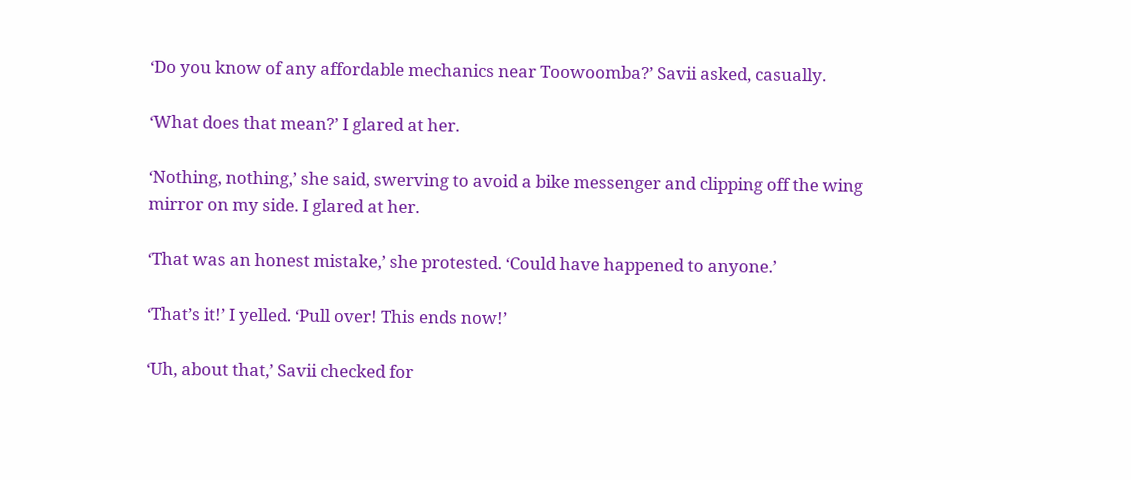‘Do you know of any affordable mechanics near Toowoomba?’ Savii asked, casually.

‘What does that mean?’ I glared at her.

‘Nothing, nothing,’ she said, swerving to avoid a bike messenger and clipping off the wing mirror on my side. I glared at her.

‘That was an honest mistake,’ she protested. ‘Could have happened to anyone.’

‘That’s it!’ I yelled. ‘Pull over! This ends now!’

‘Uh, about that,’ Savii checked for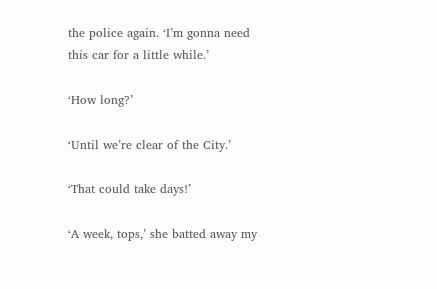the police again. ‘I’m gonna need this car for a little while.’

‘How long?’

‘Until we’re clear of the City.’

‘That could take days!’

‘A week, tops,’ she batted away my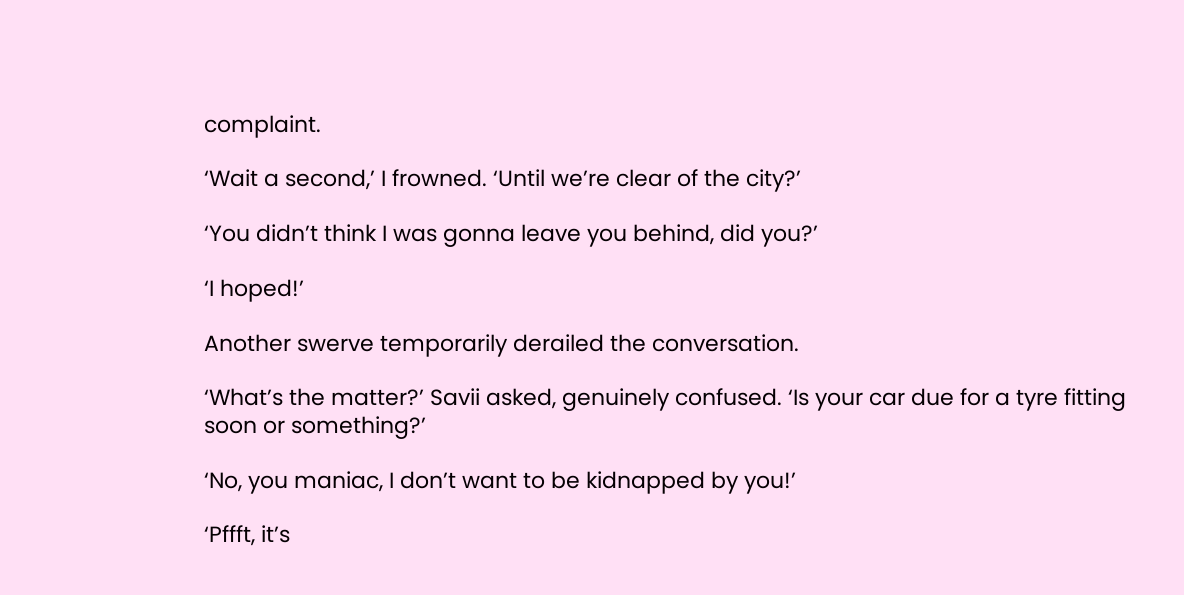complaint.

‘Wait a second,’ I frowned. ‘Until we’re clear of the city?’

‘You didn’t think I was gonna leave you behind, did you?’

‘I hoped!’

Another swerve temporarily derailed the conversation.

‘What’s the matter?’ Savii asked, genuinely confused. ‘Is your car due for a tyre fitting soon or something?’

‘No, you maniac, I don’t want to be kidnapped by you!’

‘Pffft, it’s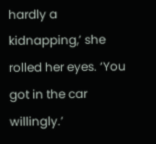hardly a kidnapping,’ she rolled her eyes. ‘You got in the car willingly.’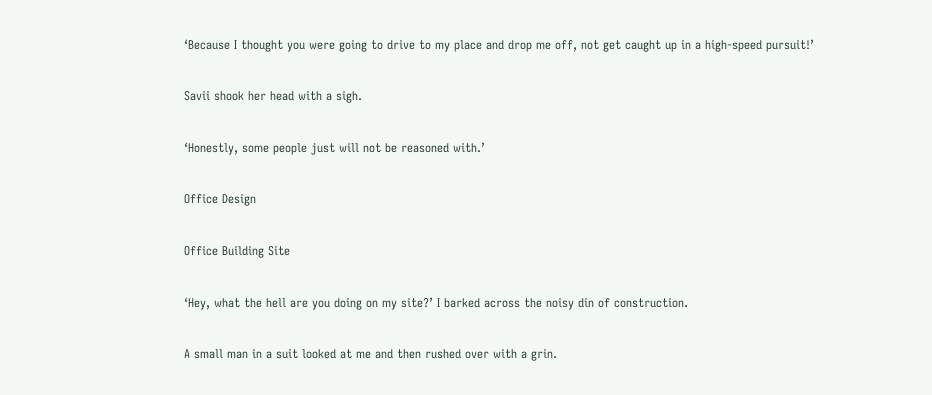‘Because I thought you were going to drive to my place and drop me off, not get caught up in a high-speed pursuit!’

Savii shook her head with a sigh.

‘Honestly, some people just will not be reasoned with.’

Office Design

Office Building Site

‘Hey, what the hell are you doing on my site?’ I barked across the noisy din of construction.

A small man in a suit looked at me and then rushed over with a grin.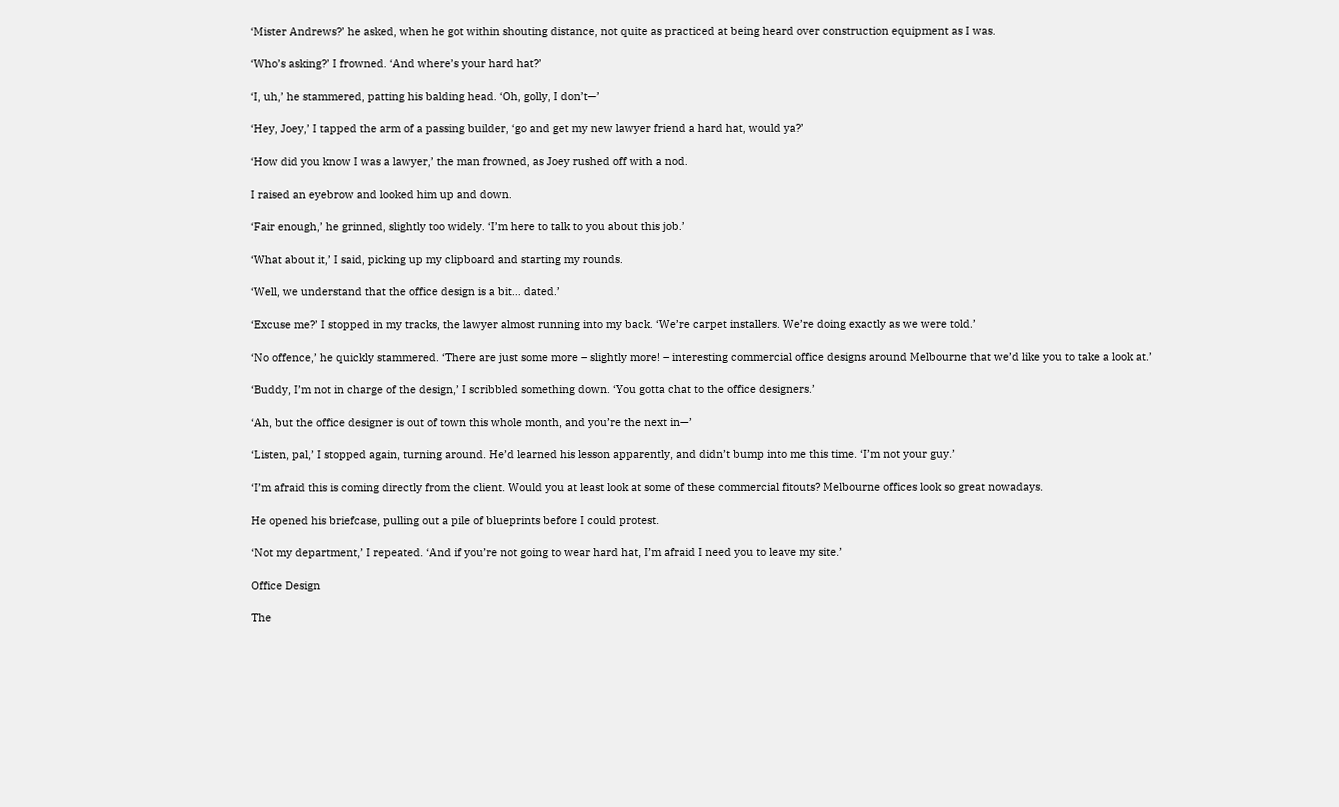‘Mister Andrews?’ he asked, when he got within shouting distance, not quite as practiced at being heard over construction equipment as I was.

‘Who’s asking?’ I frowned. ‘And where’s your hard hat?’

‘I, uh,’ he stammered, patting his balding head. ‘Oh, golly, I don’t—’

‘Hey, Joey,’ I tapped the arm of a passing builder, ‘go and get my new lawyer friend a hard hat, would ya?’

‘How did you know I was a lawyer,’ the man frowned, as Joey rushed off with a nod.

I raised an eyebrow and looked him up and down.

‘Fair enough,’ he grinned, slightly too widely. ‘I’m here to talk to you about this job.’

‘What about it,’ I said, picking up my clipboard and starting my rounds.

‘Well, we understand that the office design is a bit… dated.’

‘Excuse me?’ I stopped in my tracks, the lawyer almost running into my back. ‘We’re carpet installers. We’re doing exactly as we were told.’

‘No offence,’ he quickly stammered. ‘There are just some more – slightly more! – interesting commercial office designs around Melbourne that we’d like you to take a look at.’

‘Buddy, I’m not in charge of the design,’ I scribbled something down. ‘You gotta chat to the office designers.’

‘Ah, but the office designer is out of town this whole month, and you’re the next in—’

‘Listen, pal,’ I stopped again, turning around. He’d learned his lesson apparently, and didn’t bump into me this time. ‘I’m not your guy.’

‘I’m afraid this is coming directly from the client. Would you at least look at some of these commercial fitouts? Melbourne offices look so great nowadays.

He opened his briefcase, pulling out a pile of blueprints before I could protest.

‘Not my department,’ I repeated. ‘And if you’re not going to wear hard hat, I’m afraid I need you to leave my site.’

Office Design

The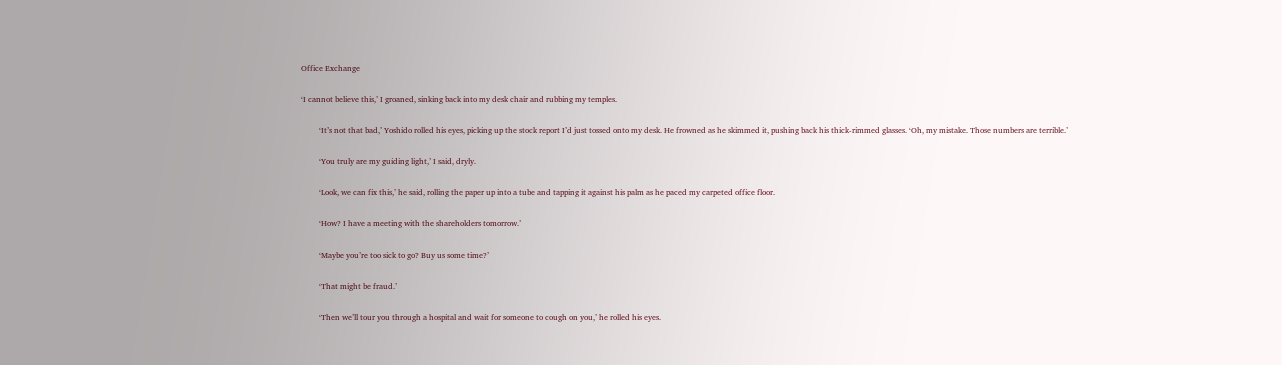Office Exchange

‘I cannot believe this,’ I groaned, sinking back into my desk chair and rubbing my temples.

         ‘It’s not that bad,’ Yoshido rolled his eyes, picking up the stock report I’d just tossed onto my desk. He frowned as he skimmed it, pushing back his thick-rimmed glasses. ‘Oh, my mistake. Those numbers are terrible.’

         ‘You truly are my guiding light,’ I said, dryly.

         ‘Look, we can fix this,’ he said, rolling the paper up into a tube and tapping it against his palm as he paced my carpeted office floor.

         ‘How? I have a meeting with the shareholders tomorrow.’

         ‘Maybe you’re too sick to go? Buy us some time?’

         ‘That might be fraud.’

         ‘Then we’ll tour you through a hospital and wait for someone to cough on you,’ he rolled his eyes.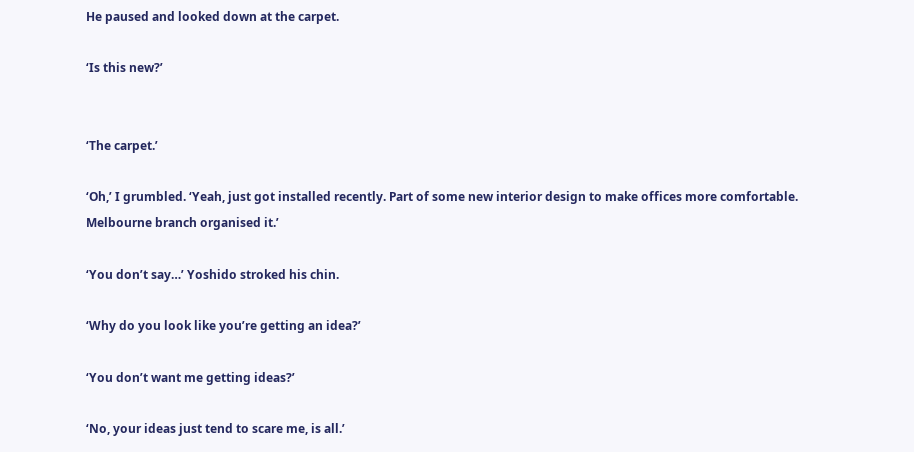He paused and looked down at the carpet.

‘Is this new?’


‘The carpet.’

‘Oh,’ I grumbled. ‘Yeah, just got installed recently. Part of some new interior design to make offices more comfortable. Melbourne branch organised it.’

‘You don’t say…’ Yoshido stroked his chin.

‘Why do you look like you’re getting an idea?’

‘You don’t want me getting ideas?’

‘No, your ideas just tend to scare me, is all.’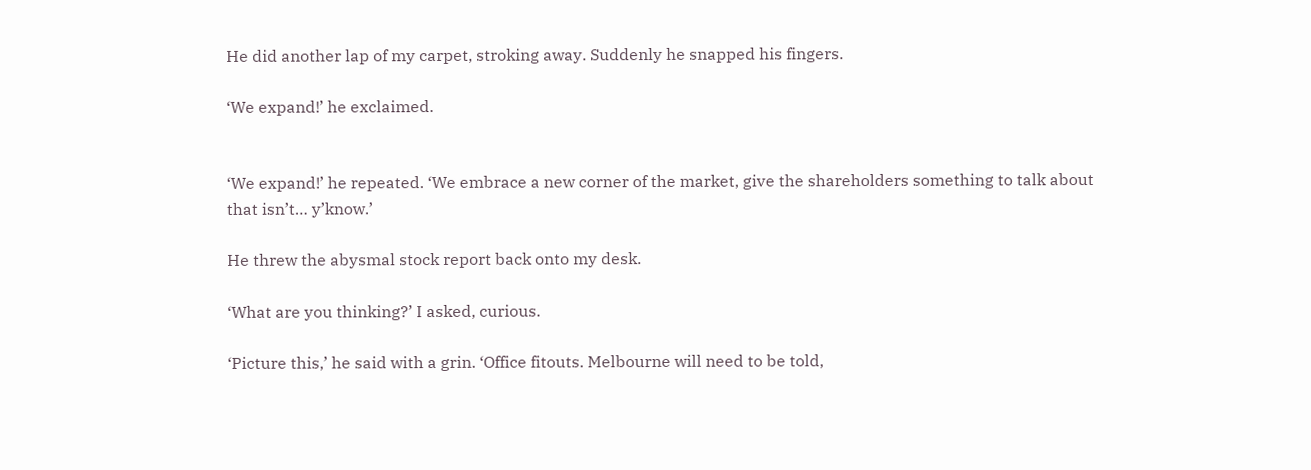He did another lap of my carpet, stroking away. Suddenly he snapped his fingers.

‘We expand!’ he exclaimed.


‘We expand!’ he repeated. ‘We embrace a new corner of the market, give the shareholders something to talk about that isn’t… y’know.’

He threw the abysmal stock report back onto my desk.

‘What are you thinking?’ I asked, curious.

‘Picture this,’ he said with a grin. ‘Office fitouts. Melbourne will need to be told,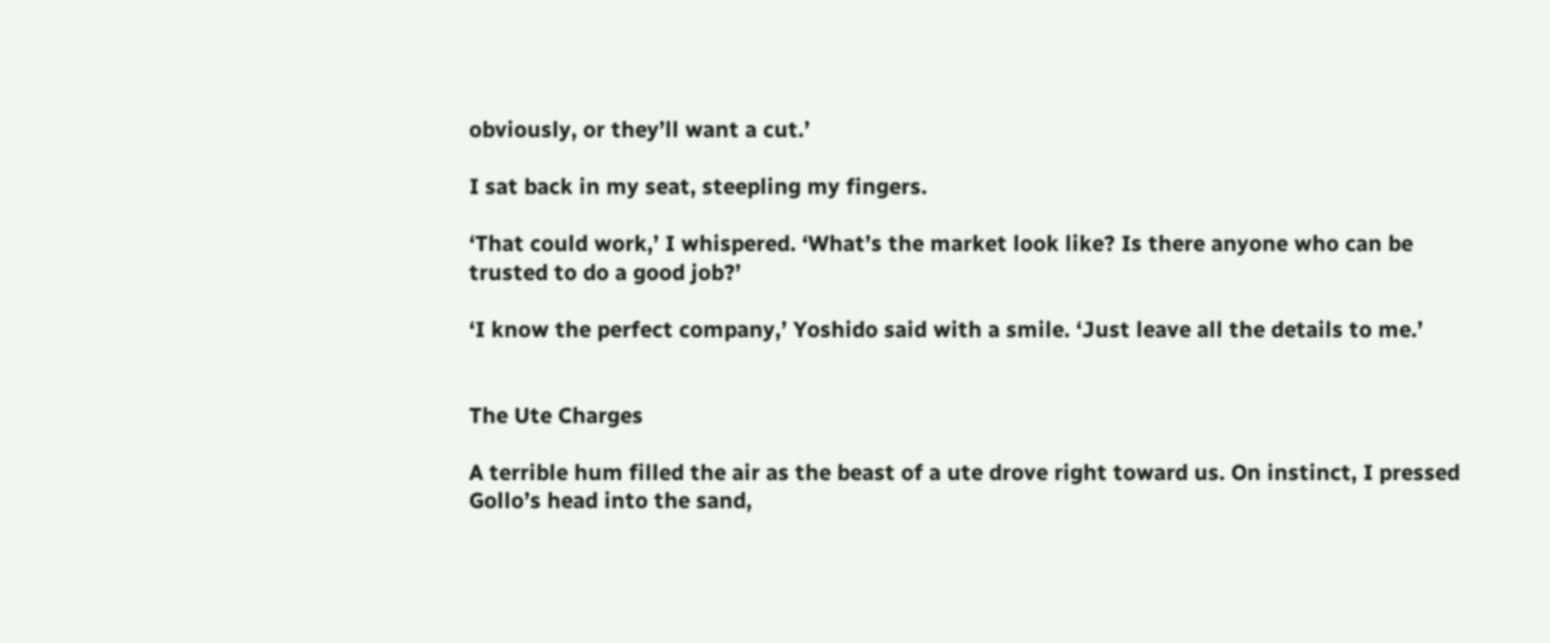obviously, or they’ll want a cut.’

I sat back in my seat, steepling my fingers.

‘That could work,’ I whispered. ‘What’s the market look like? Is there anyone who can be trusted to do a good job?’

‘I know the perfect company,’ Yoshido said with a smile. ‘Just leave all the details to me.’


The Ute Charges

A terrible hum filled the air as the beast of a ute drove right toward us. On instinct, I pressed Gollo’s head into the sand,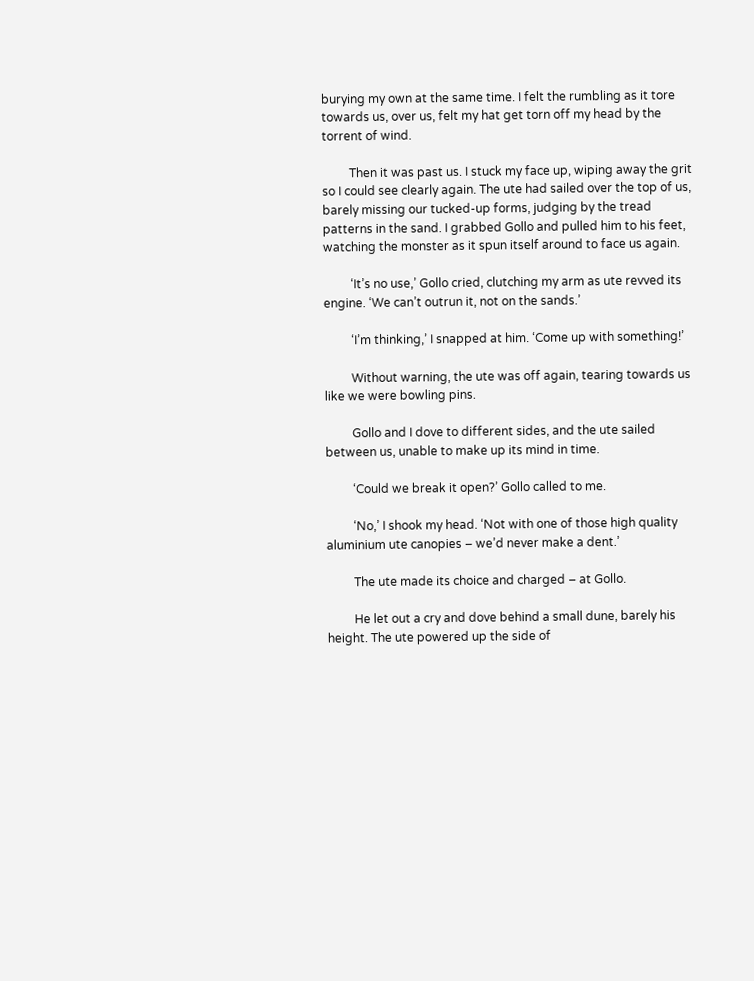burying my own at the same time. I felt the rumbling as it tore towards us, over us, felt my hat get torn off my head by the torrent of wind.

         Then it was past us. I stuck my face up, wiping away the grit so I could see clearly again. The ute had sailed over the top of us, barely missing our tucked-up forms, judging by the tread patterns in the sand. I grabbed Gollo and pulled him to his feet, watching the monster as it spun itself around to face us again.

         ‘It’s no use,’ Gollo cried, clutching my arm as ute revved its engine. ‘We can’t outrun it, not on the sands.’

         ‘I’m thinking,’ I snapped at him. ‘Come up with something!’

         Without warning, the ute was off again, tearing towards us like we were bowling pins.

         Gollo and I dove to different sides, and the ute sailed between us, unable to make up its mind in time.

         ‘Could we break it open?’ Gollo called to me.

         ‘No,’ I shook my head. ‘Not with one of those high quality aluminium ute canopies – we’d never make a dent.’

         The ute made its choice and charged – at Gollo.

         He let out a cry and dove behind a small dune, barely his height. The ute powered up the side of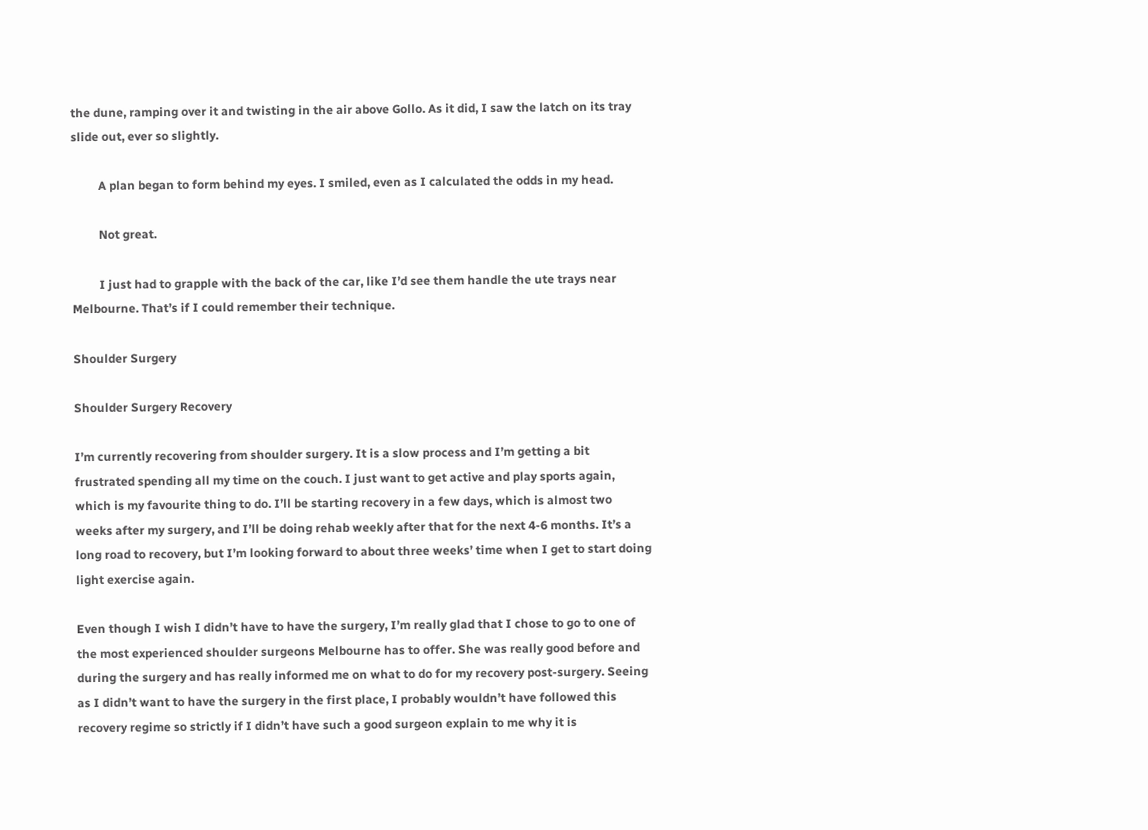the dune, ramping over it and twisting in the air above Gollo. As it did, I saw the latch on its tray slide out, ever so slightly.

         A plan began to form behind my eyes. I smiled, even as I calculated the odds in my head.

         Not great.

         I just had to grapple with the back of the car, like I’d see them handle the ute trays near Melbourne. That’s if I could remember their technique.

Shoulder Surgery

Shoulder Surgery Recovery

I’m currently recovering from shoulder surgery. It is a slow process and I’m getting a bit frustrated spending all my time on the couch. I just want to get active and play sports again, which is my favourite thing to do. I’ll be starting recovery in a few days, which is almost two weeks after my surgery, and I’ll be doing rehab weekly after that for the next 4-6 months. It’s a long road to recovery, but I’m looking forward to about three weeks’ time when I get to start doing light exercise again.

Even though I wish I didn’t have to have the surgery, I’m really glad that I chose to go to one of the most experienced shoulder surgeons Melbourne has to offer. She was really good before and during the surgery and has really informed me on what to do for my recovery post-surgery. Seeing as I didn’t want to have the surgery in the first place, I probably wouldn’t have followed this recovery regime so strictly if I didn’t have such a good surgeon explain to me why it is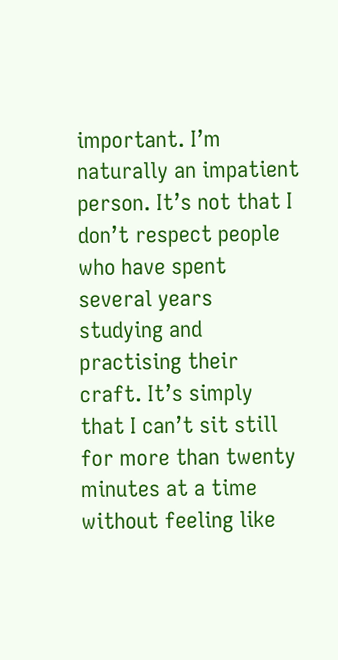important. I’m naturally an impatient person. It’s not that I don’t respect people who have spent several years studying and practising their craft. It’s simply that I can’t sit still for more than twenty minutes at a time without feeling like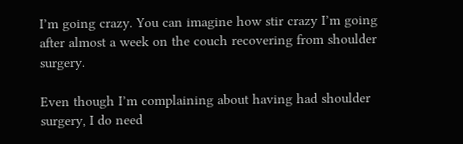I’m going crazy. You can imagine how stir crazy I’m going after almost a week on the couch recovering from shoulder surgery.

Even though I’m complaining about having had shoulder surgery, I do need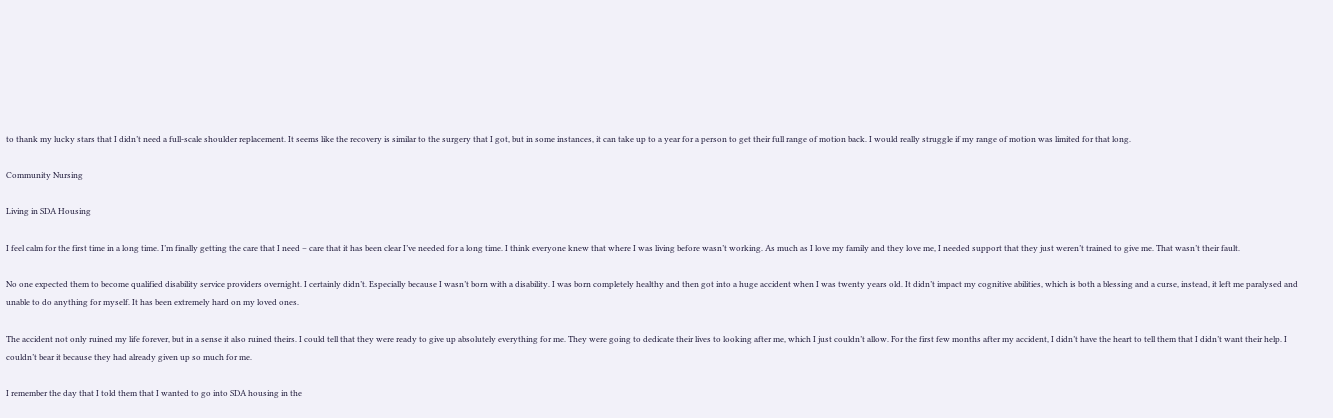to thank my lucky stars that I didn’t need a full-scale shoulder replacement. It seems like the recovery is similar to the surgery that I got, but in some instances, it can take up to a year for a person to get their full range of motion back. I would really struggle if my range of motion was limited for that long.

Community Nursing

Living in SDA Housing

I feel calm for the first time in a long time. I’m finally getting the care that I need – care that it has been clear I’ve needed for a long time. I think everyone knew that where I was living before wasn’t working. As much as I love my family and they love me, I needed support that they just weren’t trained to give me. That wasn’t their fault.

No one expected them to become qualified disability service providers overnight. I certainly didn’t. Especially because I wasn’t born with a disability. I was born completely healthy and then got into a huge accident when I was twenty years old. It didn’t impact my cognitive abilities, which is both a blessing and a curse, instead, it left me paralysed and unable to do anything for myself. It has been extremely hard on my loved ones.

The accident not only ruined my life forever, but in a sense it also ruined theirs. I could tell that they were ready to give up absolutely everything for me. They were going to dedicate their lives to looking after me, which I just couldn’t allow. For the first few months after my accident, I didn’t have the heart to tell them that I didn’t want their help. I couldn’t bear it because they had already given up so much for me.

I remember the day that I told them that I wanted to go into SDA housing in the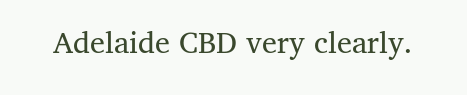Adelaide CBD very clearly.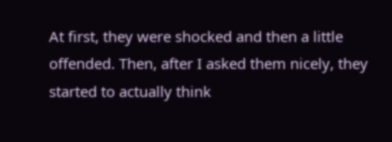At first, they were shocked and then a little offended. Then, after I asked them nicely, they started to actually think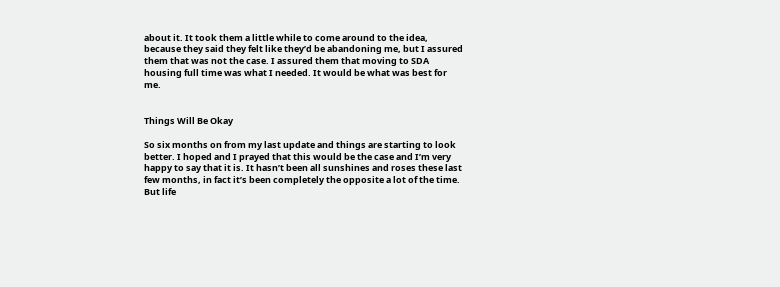about it. It took them a little while to come around to the idea, because they said they felt like they’d be abandoning me, but I assured them that was not the case. I assured them that moving to SDA housing full time was what I needed. It would be what was best for me.


Things Will Be Okay

So six months on from my last update and things are starting to look better. I hoped and I prayed that this would be the case and I’m very happy to say that it is. It hasn’t been all sunshines and roses these last few months, in fact it’s been completely the opposite a lot of the time. But life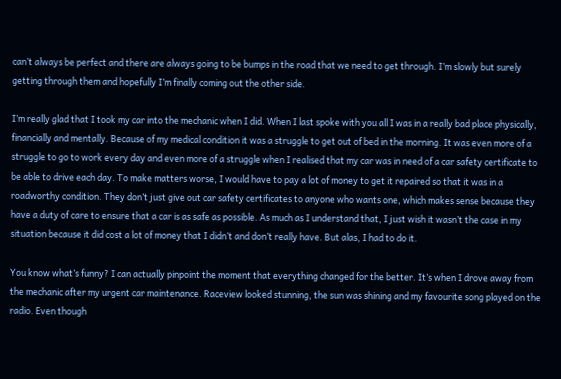can’t always be perfect and there are always going to be bumps in the road that we need to get through. I’m slowly but surely getting through them and hopefully I’m finally coming out the other side.

I’m really glad that I took my car into the mechanic when I did. When I last spoke with you all I was in a really bad place physically, financially and mentally. Because of my medical condition it was a struggle to get out of bed in the morning. It was even more of a struggle to go to work every day and even more of a struggle when I realised that my car was in need of a car safety certificate to be able to drive each day. To make matters worse, I would have to pay a lot of money to get it repaired so that it was in a roadworthy condition. They don’t just give out car safety certificates to anyone who wants one, which makes sense because they have a duty of care to ensure that a car is as safe as possible. As much as I understand that, I just wish it wasn’t the case in my situation because it did cost a lot of money that I didn’t and don’t really have. But alas, I had to do it.

You know what’s funny? I can actually pinpoint the moment that everything changed for the better. It’s when I drove away from the mechanic after my urgent car maintenance. Raceview looked stunning, the sun was shining and my favourite song played on the radio. Even though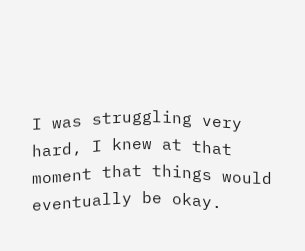I was struggling very hard, I knew at that moment that things would eventually be okay.